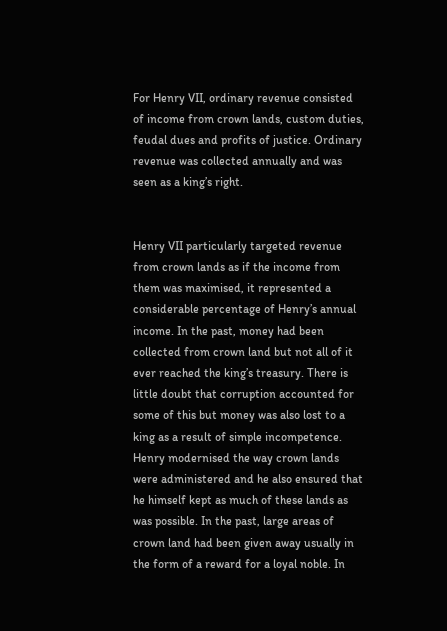For Henry VII, ordinary revenue consisted of income from crown lands, custom duties, feudal dues and profits of justice. Ordinary revenue was collected annually and was seen as a king’s right.


Henry VII particularly targeted revenue from crown lands as if the income from them was maximised, it represented a considerable percentage of Henry’s annual income. In the past, money had been collected from crown land but not all of it ever reached the king’s treasury. There is little doubt that corruption accounted for some of this but money was also lost to a king as a result of simple incompetence. Henry modernised the way crown lands were administered and he also ensured that he himself kept as much of these lands as was possible. In the past, large areas of crown land had been given away usually in the form of a reward for a loyal noble. In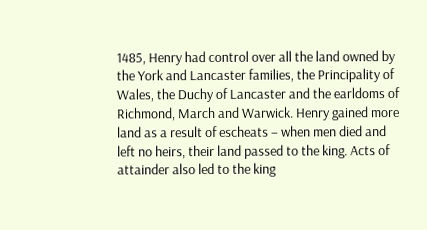1485, Henry had control over all the land owned by the York and Lancaster families, the Principality of Wales, the Duchy of Lancaster and the earldoms of Richmond, March and Warwick. Henry gained more land as a result of escheats – when men died and left no heirs, their land passed to the king. Acts of attainder also led to the king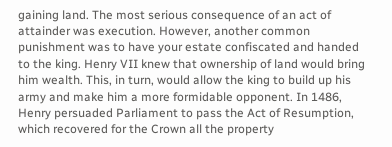gaining land. The most serious consequence of an act of attainder was execution. However, another common punishment was to have your estate confiscated and handed to the king. Henry VII knew that ownership of land would bring him wealth. This, in turn, would allow the king to build up his army and make him a more formidable opponent. In 1486, Henry persuaded Parliament to pass the Act of Resumption, which recovered for the Crown all the property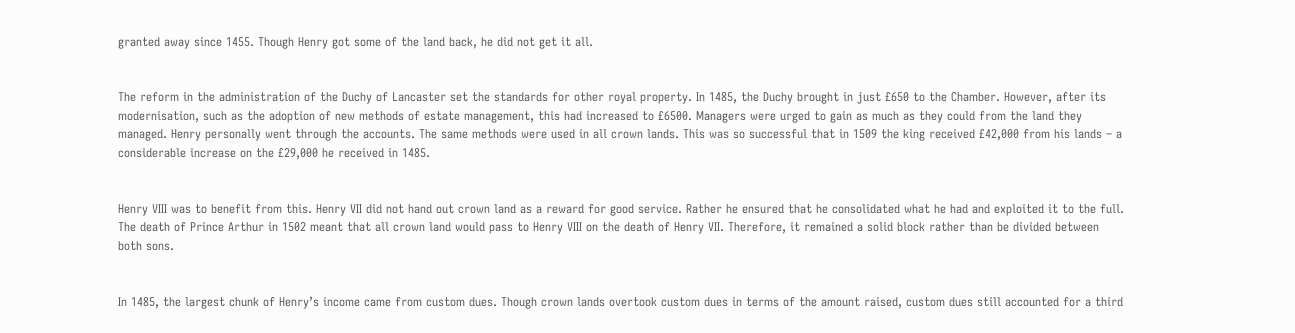granted away since 1455. Though Henry got some of the land back, he did not get it all.


The reform in the administration of the Duchy of Lancaster set the standards for other royal property. In 1485, the Duchy brought in just £650 to the Chamber. However, after its modernisation, such as the adoption of new methods of estate management, this had increased to £6500. Managers were urged to gain as much as they could from the land they managed. Henry personally went through the accounts. The same methods were used in all crown lands. This was so successful that in 1509 the king received £42,000 from his lands – a considerable increase on the £29,000 he received in 1485.


Henry VIII was to benefit from this. Henry VII did not hand out crown land as a reward for good service. Rather he ensured that he consolidated what he had and exploited it to the full. The death of Prince Arthur in 1502 meant that all crown land would pass to Henry VIII on the death of Henry VII. Therefore, it remained a solid block rather than be divided between both sons.


In 1485, the largest chunk of Henry’s income came from custom dues. Though crown lands overtook custom dues in terms of the amount raised, custom dues still accounted for a third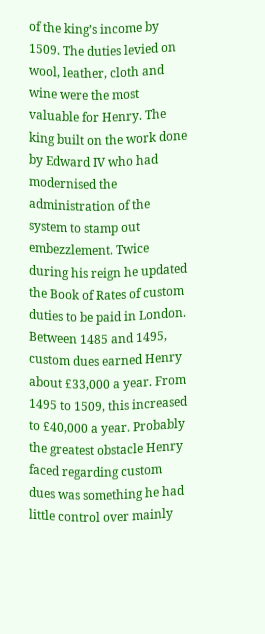of the king’s income by 1509. The duties levied on wool, leather, cloth and wine were the most valuable for Henry. The king built on the work done by Edward IV who had modernised the administration of the system to stamp out embezzlement. Twice during his reign he updated the Book of Rates of custom duties to be paid in London. Between 1485 and 1495, custom dues earned Henry about £33,000 a year. From 1495 to 1509, this increased to £40,000 a year. Probably the greatest obstacle Henry faced regarding custom dues was something he had little control over mainly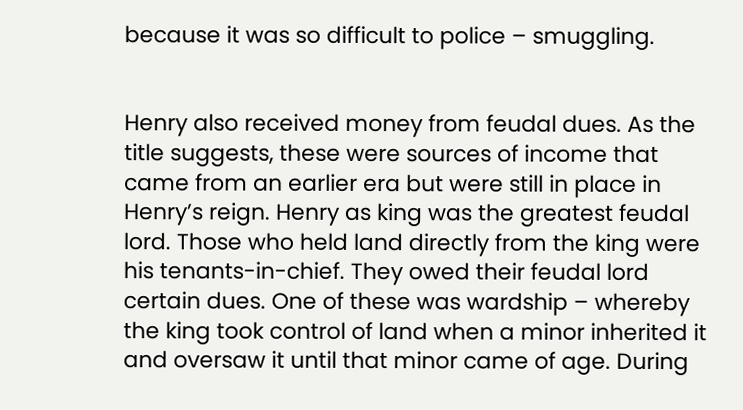because it was so difficult to police – smuggling.


Henry also received money from feudal dues. As the title suggests, these were sources of income that came from an earlier era but were still in place in Henry’s reign. Henry as king was the greatest feudal lord. Those who held land directly from the king were his tenants-in-chief. They owed their feudal lord certain dues. One of these was wardship – whereby the king took control of land when a minor inherited it and oversaw it until that minor came of age. During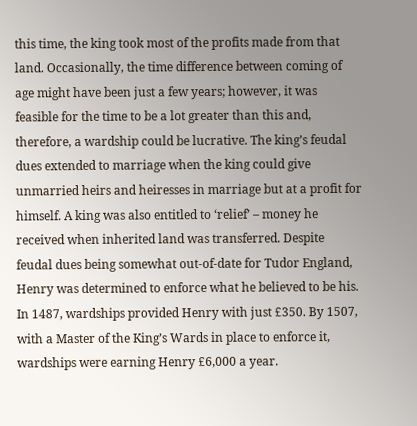this time, the king took most of the profits made from that land. Occasionally, the time difference between coming of age might have been just a few years; however, it was feasible for the time to be a lot greater than this and, therefore, a wardship could be lucrative. The king’s feudal dues extended to marriage when the king could give unmarried heirs and heiresses in marriage but at a profit for himself. A king was also entitled to ‘relief’ – money he received when inherited land was transferred. Despite feudal dues being somewhat out-of-date for Tudor England, Henry was determined to enforce what he believed to be his. In 1487, wardships provided Henry with just £350. By 1507, with a Master of the King’s Wards in place to enforce it, wardships were earning Henry £6,000 a year.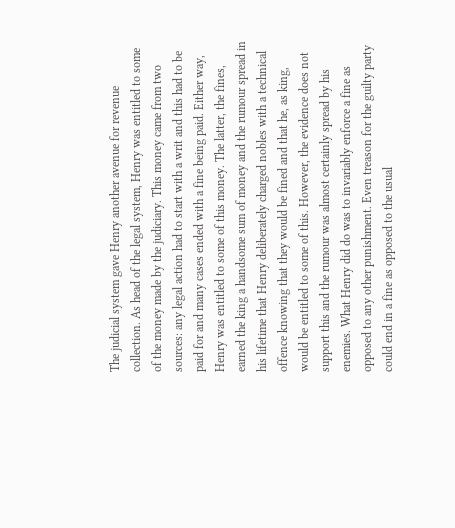The judicial system gave Henry another avenue for revenue collection. As head of the legal system, Henry was entitled to some of the money made by the judiciary. This money came from two sources: any legal action had to start with a writ and this had to be paid for and many cases ended with a fine being paid. Either way, Henry was entitled to some of this money. The latter, the fines, earned the king a handsome sum of money and the rumour spread in his lifetime that Henry deliberately charged nobles with a technical offence knowing that they would be fined and that he, as king, would be entitled to some of this. However, the evidence does not support this and the rumour was almost certainly spread by his enemies. What Henry did do was to invariably enforce a fine as opposed to any other punishment. Even treason for the guilty party could end in a fine as opposed to the usual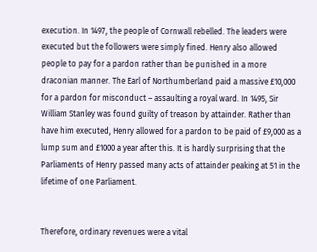execution. In 1497, the people of Cornwall rebelled. The leaders were executed but the followers were simply fined. Henry also allowed people to pay for a pardon rather than be punished in a more draconian manner. The Earl of Northumberland paid a massive £10,000 for a pardon for misconduct – assaulting a royal ward. In 1495, Sir William Stanley was found guilty of treason by attainder. Rather than have him executed, Henry allowed for a pardon to be paid of £9,000 as a lump sum and £1000 a year after this. It is hardly surprising that the Parliaments of Henry passed many acts of attainder peaking at 51 in the lifetime of one Parliament.


Therefore, ordinary revenues were a vital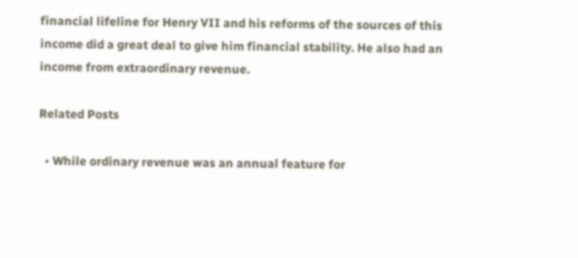financial lifeline for Henry VII and his reforms of the sources of this income did a great deal to give him financial stability. He also had an income from extraordinary revenue.

Related Posts

  • While ordinary revenue was an annual feature for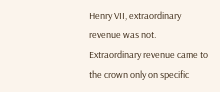Henry VII, extraordinary revenue was not. Extraordinary revenue came to the crown only on specific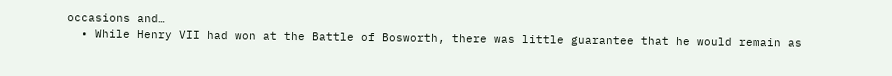occasions and…
  • While Henry VII had won at the Battle of Bosworth, there was little guarantee that he would remain as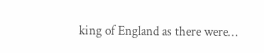king of England as there were…